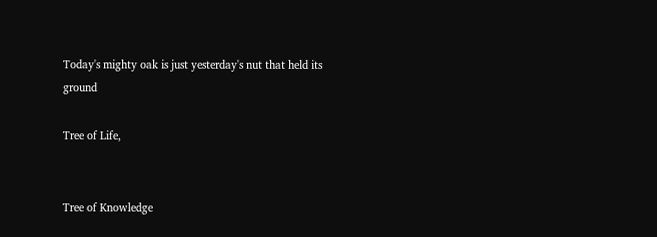Today's mighty oak is just yesterday's nut that held its ground

Tree of Life,


Tree of Knowledge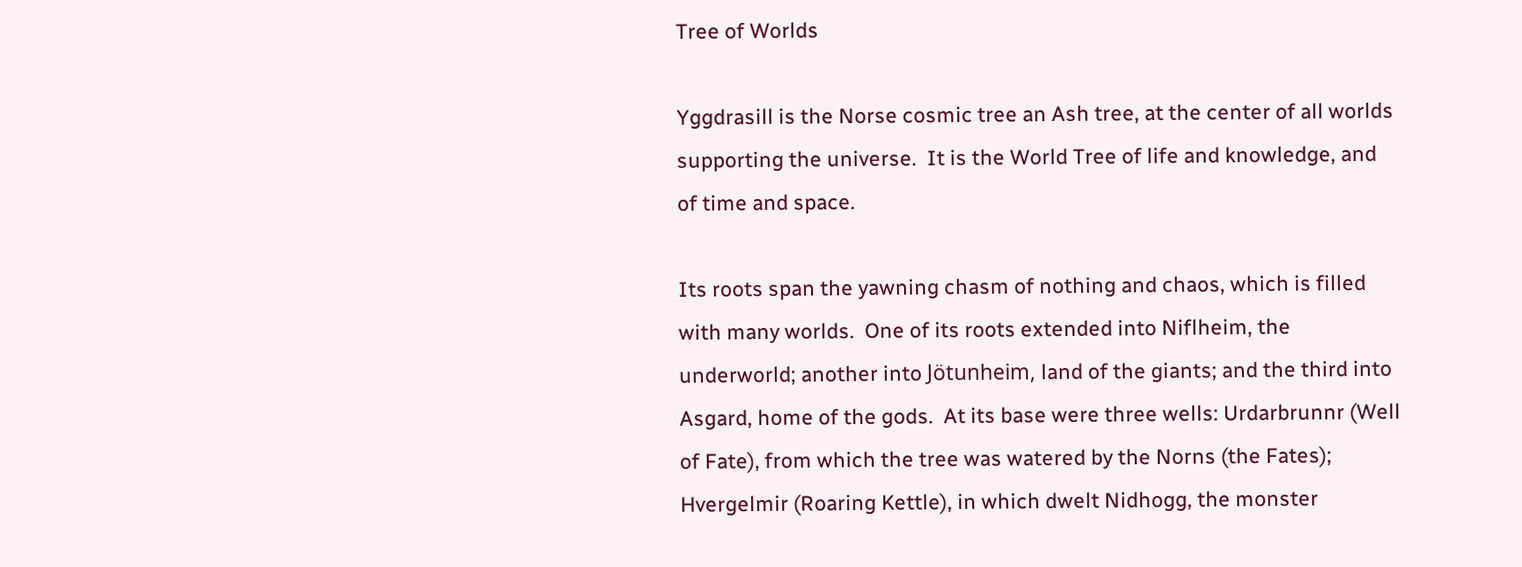Tree of Worlds

Yggdrasill is the Norse cosmic tree an Ash tree, at the center of all worlds supporting the universe.  It is the World Tree of life and knowledge, and of time and space.

Its roots span the yawning chasm of nothing and chaos, which is filled with many worlds.  One of its roots extended into Niflheim, the underworld; another into Jötunheim, land of the giants; and the third into Asgard, home of the gods.  At its base were three wells: Urdarbrunnr (Well of Fate), from which the tree was watered by the Norns (the Fates); Hvergelmir (Roaring Kettle), in which dwelt Nidhogg, the monster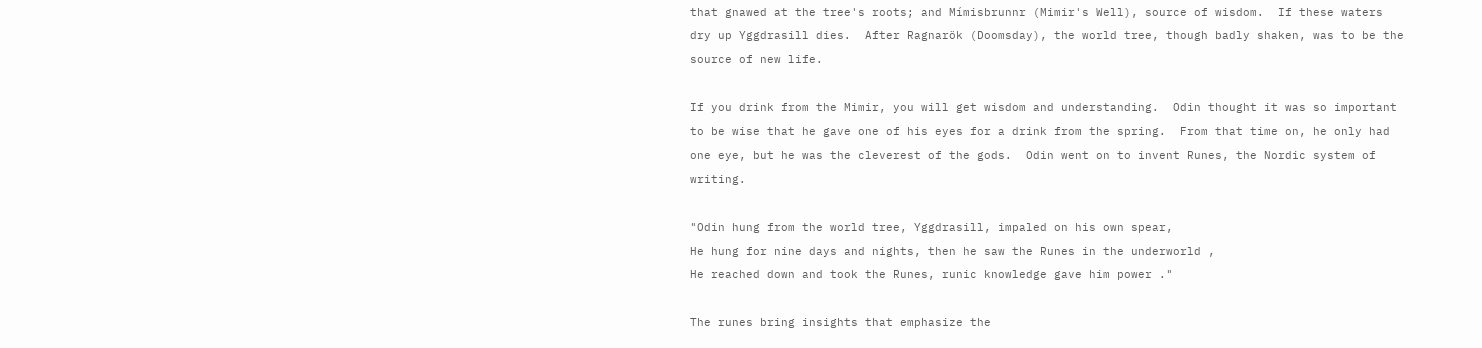that gnawed at the tree's roots; and Mímisbrunnr (Mimir's Well), source of wisdom.  If these waters dry up Yggdrasill dies.  After Ragnarök (Doomsday), the world tree, though badly shaken, was to be the source of new life.

If you drink from the Mimir, you will get wisdom and understanding.  Odin thought it was so important to be wise that he gave one of his eyes for a drink from the spring.  From that time on, he only had one eye, but he was the cleverest of the gods.  Odin went on to invent Runes, the Nordic system of writing.

"Odin hung from the world tree, Yggdrasill, impaled on his own spear,
He hung for nine days and nights, then he saw the Runes in the underworld ,
He reached down and took the Runes, runic knowledge gave him power ."

The runes bring insights that emphasize the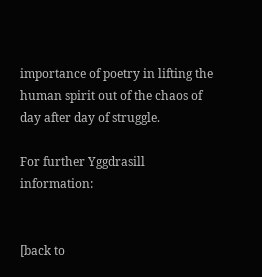importance of poetry in lifting the human spirit out of the chaos of day after day of struggle.

For further Yggdrasill information:


[back to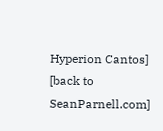Hyperion Cantos] [back to SeanParnell.com]